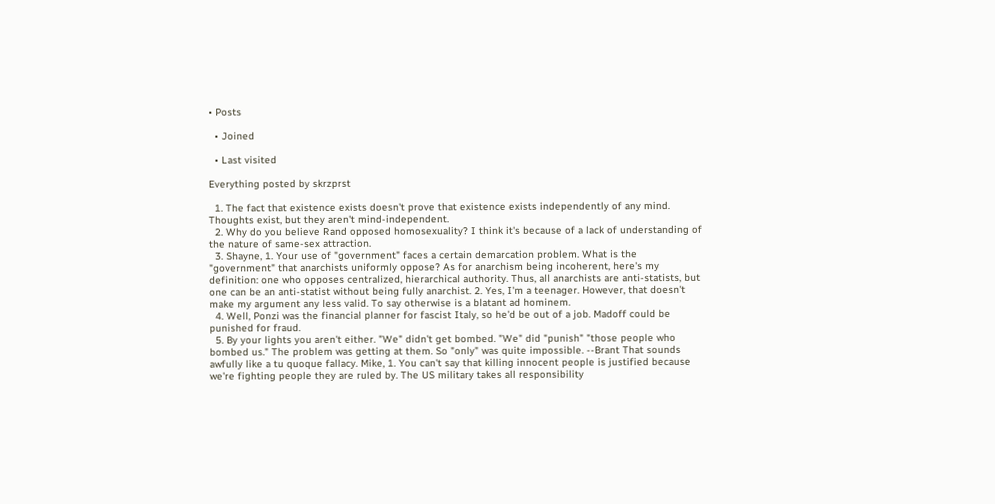• Posts

  • Joined

  • Last visited

Everything posted by skrzprst

  1. The fact that existence exists doesn't prove that existence exists independently of any mind. Thoughts exist, but they aren't mind-independent.
  2. Why do you believe Rand opposed homosexuality? I think it's because of a lack of understanding of the nature of same-sex attraction.
  3. Shayne, 1. Your use of "government" faces a certain demarcation problem. What is the "government" that anarchists uniformly oppose? As for anarchism being incoherent, here's my definition: one who opposes centralized, hierarchical authority. Thus, all anarchists are anti-statists, but one can be an anti-statist without being fully anarchist. 2. Yes, I'm a teenager. However, that doesn't make my argument any less valid. To say otherwise is a blatant ad hominem.
  4. Well, Ponzi was the financial planner for fascist Italy, so he'd be out of a job. Madoff could be punished for fraud.
  5. By your lights you aren't either. "We" didn't get bombed. "We" did "punish" "those people who bombed us." The problem was getting at them. So "only" was quite impossible. --Brant That sounds awfully like a tu quoque fallacy. Mike, 1. You can't say that killing innocent people is justified because we're fighting people they are ruled by. The US military takes all responsibility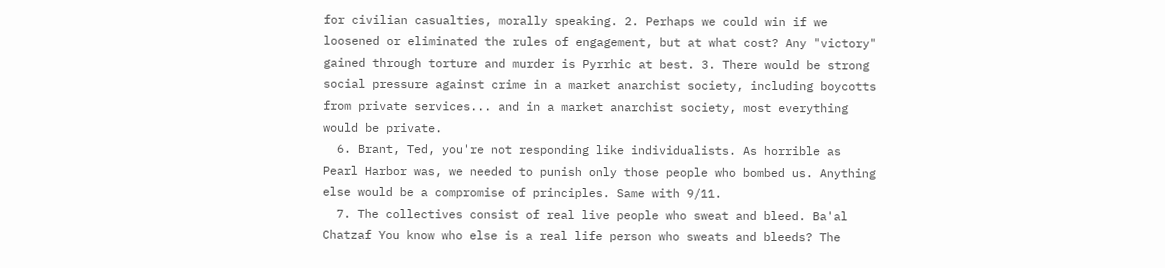for civilian casualties, morally speaking. 2. Perhaps we could win if we loosened or eliminated the rules of engagement, but at what cost? Any "victory" gained through torture and murder is Pyrrhic at best. 3. There would be strong social pressure against crime in a market anarchist society, including boycotts from private services... and in a market anarchist society, most everything would be private.
  6. Brant, Ted, you're not responding like individualists. As horrible as Pearl Harbor was, we needed to punish only those people who bombed us. Anything else would be a compromise of principles. Same with 9/11.
  7. The collectives consist of real live people who sweat and bleed. Ba'al Chatzaf You know who else is a real life person who sweats and bleeds? The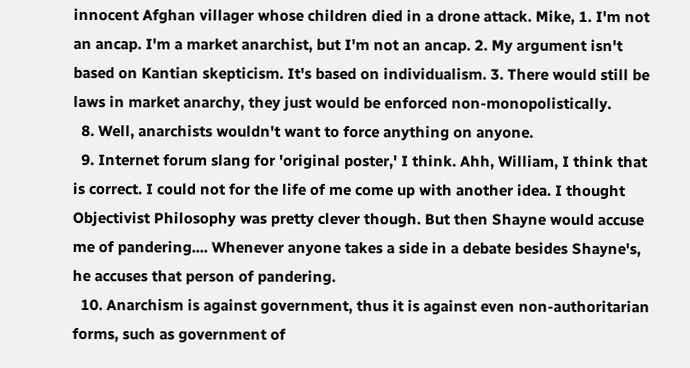innocent Afghan villager whose children died in a drone attack. Mike, 1. I'm not an ancap. I'm a market anarchist, but I'm not an ancap. 2. My argument isn't based on Kantian skepticism. It's based on individualism. 3. There would still be laws in market anarchy, they just would be enforced non-monopolistically.
  8. Well, anarchists wouldn't want to force anything on anyone.
  9. Internet forum slang for 'original poster,' I think. Ahh, William, I think that is correct. I could not for the life of me come up with another idea. I thought Objectivist Philosophy was pretty clever though. But then Shayne would accuse me of pandering.... Whenever anyone takes a side in a debate besides Shayne's, he accuses that person of pandering.
  10. Anarchism is against government, thus it is against even non-authoritarian forms, such as government of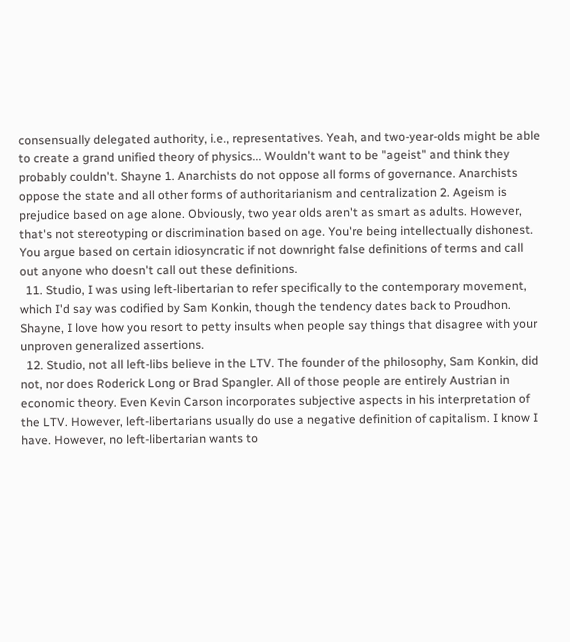consensually delegated authority, i.e., representatives. Yeah, and two-year-olds might be able to create a grand unified theory of physics... Wouldn't want to be "ageist" and think they probably couldn't. Shayne 1. Anarchists do not oppose all forms of governance. Anarchists oppose the state and all other forms of authoritarianism and centralization 2. Ageism is prejudice based on age alone. Obviously, two year olds aren't as smart as adults. However, that's not stereotyping or discrimination based on age. You're being intellectually dishonest. You argue based on certain idiosyncratic if not downright false definitions of terms and call out anyone who doesn't call out these definitions.
  11. Studio, I was using left-libertarian to refer specifically to the contemporary movement, which I'd say was codified by Sam Konkin, though the tendency dates back to Proudhon. Shayne, I love how you resort to petty insults when people say things that disagree with your unproven generalized assertions.
  12. Studio, not all left-libs believe in the LTV. The founder of the philosophy, Sam Konkin, did not, nor does Roderick Long or Brad Spangler. All of those people are entirely Austrian in economic theory. Even Kevin Carson incorporates subjective aspects in his interpretation of the LTV. However, left-libertarians usually do use a negative definition of capitalism. I know I have. However, no left-libertarian wants to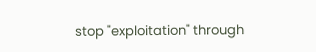stop "exploitation" through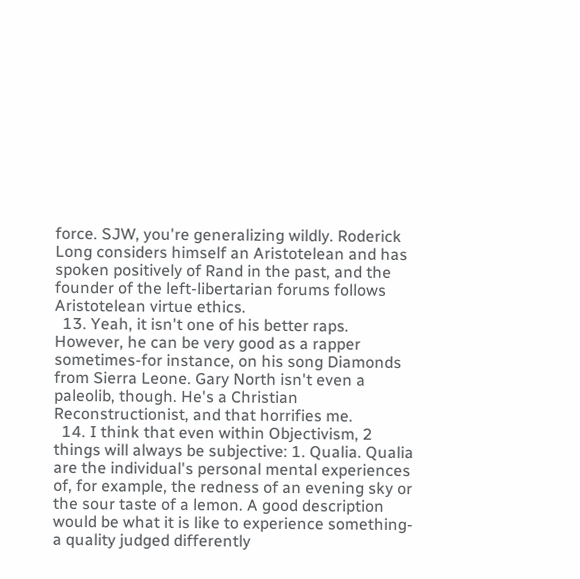force. SJW, you're generalizing wildly. Roderick Long considers himself an Aristotelean and has spoken positively of Rand in the past, and the founder of the left-libertarian forums follows Aristotelean virtue ethics.
  13. Yeah, it isn't one of his better raps. However, he can be very good as a rapper sometimes-for instance, on his song Diamonds from Sierra Leone. Gary North isn't even a paleolib, though. He's a Christian Reconstructionist, and that horrifies me.
  14. I think that even within Objectivism, 2 things will always be subjective: 1. Qualia. Qualia are the individual's personal mental experiences of, for example, the redness of an evening sky or the sour taste of a lemon. A good description would be what it is like to experience something-a quality judged differently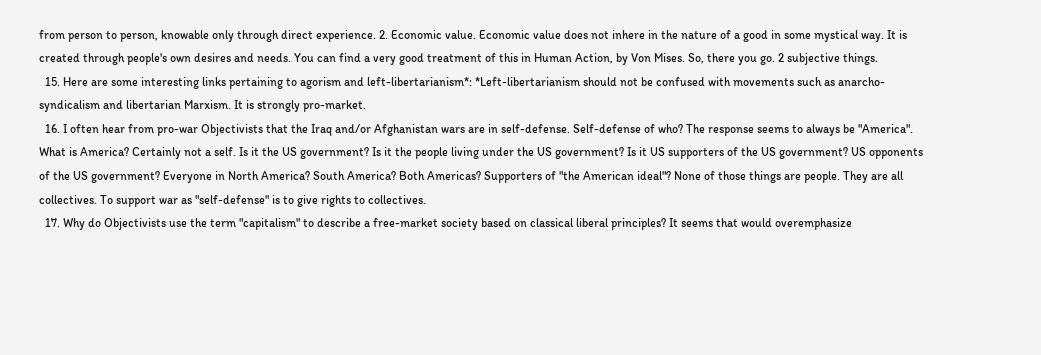from person to person, knowable only through direct experience. 2. Economic value. Economic value does not inhere in the nature of a good in some mystical way. It is created through people's own desires and needs. You can find a very good treatment of this in Human Action, by Von Mises. So, there you go. 2 subjective things.
  15. Here are some interesting links pertaining to agorism and left-libertarianism*: *Left-libertarianism should not be confused with movements such as anarcho-syndicalism and libertarian Marxism. It is strongly pro-market.
  16. I often hear from pro-war Objectivists that the Iraq and/or Afghanistan wars are in self-defense. Self-defense of who? The response seems to always be "America". What is America? Certainly not a self. Is it the US government? Is it the people living under the US government? Is it US supporters of the US government? US opponents of the US government? Everyone in North America? South America? Both Americas? Supporters of "the American ideal"? None of those things are people. They are all collectives. To support war as "self-defense" is to give rights to collectives.
  17. Why do Objectivists use the term "capitalism" to describe a free-market society based on classical liberal principles? It seems that would overemphasize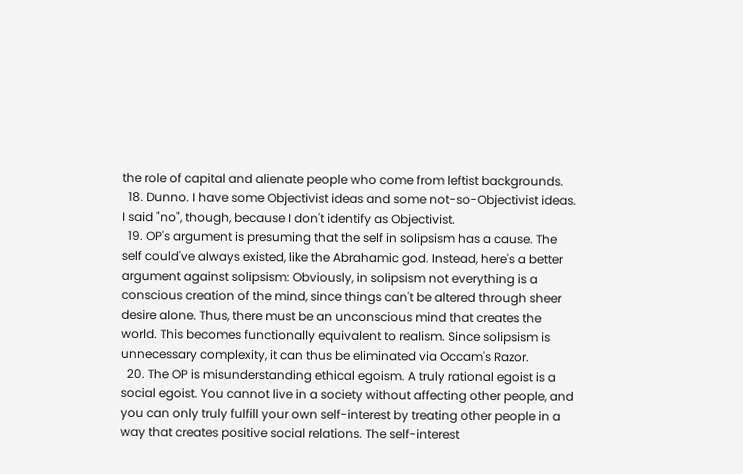the role of capital and alienate people who come from leftist backgrounds.
  18. Dunno. I have some Objectivist ideas and some not-so-Objectivist ideas. I said "no", though, because I don't identify as Objectivist.
  19. OP's argument is presuming that the self in solipsism has a cause. The self could've always existed, like the Abrahamic god. Instead, here's a better argument against solipsism: Obviously, in solipsism not everything is a conscious creation of the mind, since things can't be altered through sheer desire alone. Thus, there must be an unconscious mind that creates the world. This becomes functionally equivalent to realism. Since solipsism is unnecessary complexity, it can thus be eliminated via Occam's Razor.
  20. The OP is misunderstanding ethical egoism. A truly rational egoist is a social egoist. You cannot live in a society without affecting other people, and you can only truly fulfill your own self-interest by treating other people in a way that creates positive social relations. The self-interest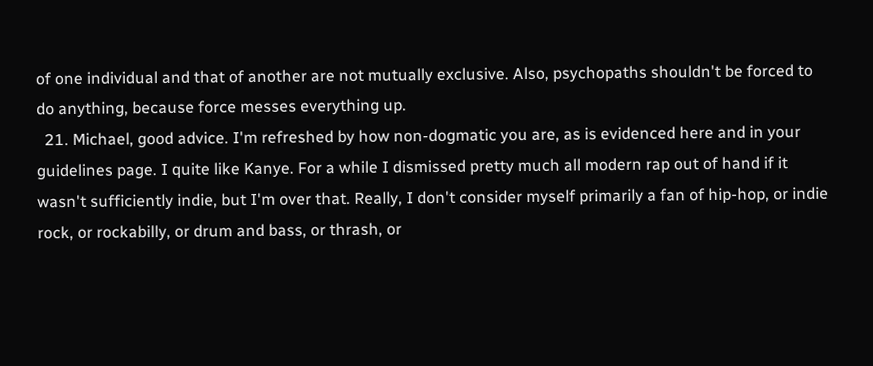of one individual and that of another are not mutually exclusive. Also, psychopaths shouldn't be forced to do anything, because force messes everything up.
  21. Michael, good advice. I'm refreshed by how non-dogmatic you are, as is evidenced here and in your guidelines page. I quite like Kanye. For a while I dismissed pretty much all modern rap out of hand if it wasn't sufficiently indie, but I'm over that. Really, I don't consider myself primarily a fan of hip-hop, or indie rock, or rockabilly, or drum and bass, or thrash, or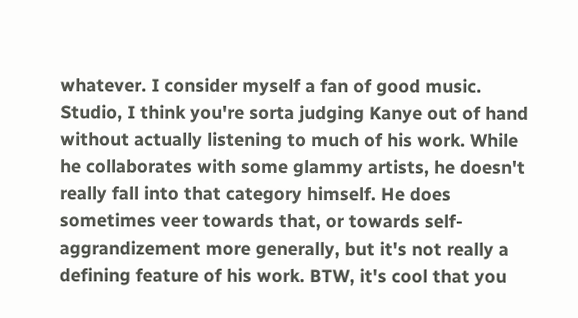whatever. I consider myself a fan of good music. Studio, I think you're sorta judging Kanye out of hand without actually listening to much of his work. While he collaborates with some glammy artists, he doesn't really fall into that category himself. He does sometimes veer towards that, or towards self-aggrandizement more generally, but it's not really a defining feature of his work. BTW, it's cool that you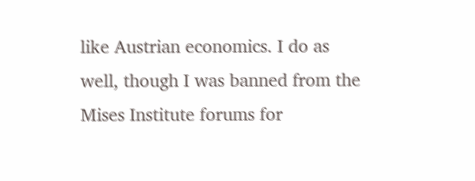like Austrian economics. I do as well, though I was banned from the Mises Institute forums for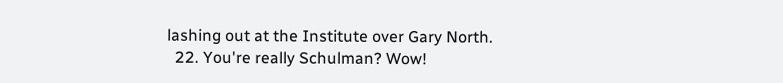lashing out at the Institute over Gary North.
  22. You're really Schulman? Wow!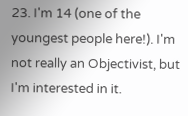23. I'm 14 (one of the youngest people here!). I'm not really an Objectivist, but I'm interested in it.